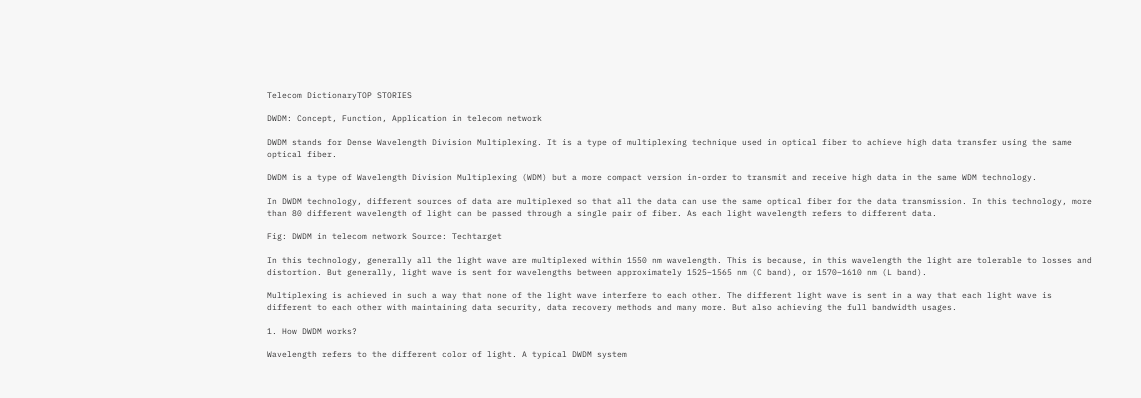Telecom DictionaryTOP STORIES

DWDM: Concept, Function, Application in telecom network

DWDM stands for Dense Wavelength Division Multiplexing. It is a type of multiplexing technique used in optical fiber to achieve high data transfer using the same optical fiber.

DWDM is a type of Wavelength Division Multiplexing (WDM) but a more compact version in-order to transmit and receive high data in the same WDM technology.

In DWDM technology, different sources of data are multiplexed so that all the data can use the same optical fiber for the data transmission. In this technology, more than 80 different wavelength of light can be passed through a single pair of fiber. As each light wavelength refers to different data.

Fig: DWDM in telecom network Source: Techtarget

In this technology, generally all the light wave are multiplexed within 1550 nm wavelength. This is because, in this wavelength the light are tolerable to losses and distortion. But generally, light wave is sent for wavelengths between approximately 1525–1565 nm (C band), or 1570–1610 nm (L band).

Multiplexing is achieved in such a way that none of the light wave interfere to each other. The different light wave is sent in a way that each light wave is different to each other with maintaining data security, data recovery methods and many more. But also achieving the full bandwidth usages.

1. How DWDM works?

Wavelength refers to the different color of light. A typical DWDM system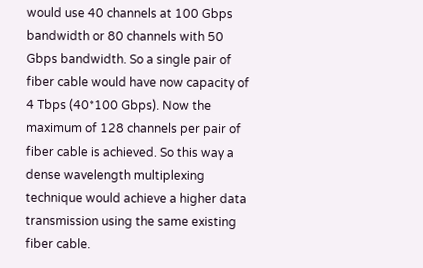would use 40 channels at 100 Gbps bandwidth or 80 channels with 50 Gbps bandwidth. So a single pair of fiber cable would have now capacity of 4 Tbps (40*100 Gbps). Now the maximum of 128 channels per pair of fiber cable is achieved. So this way a dense wavelength multiplexing technique would achieve a higher data transmission using the same existing fiber cable.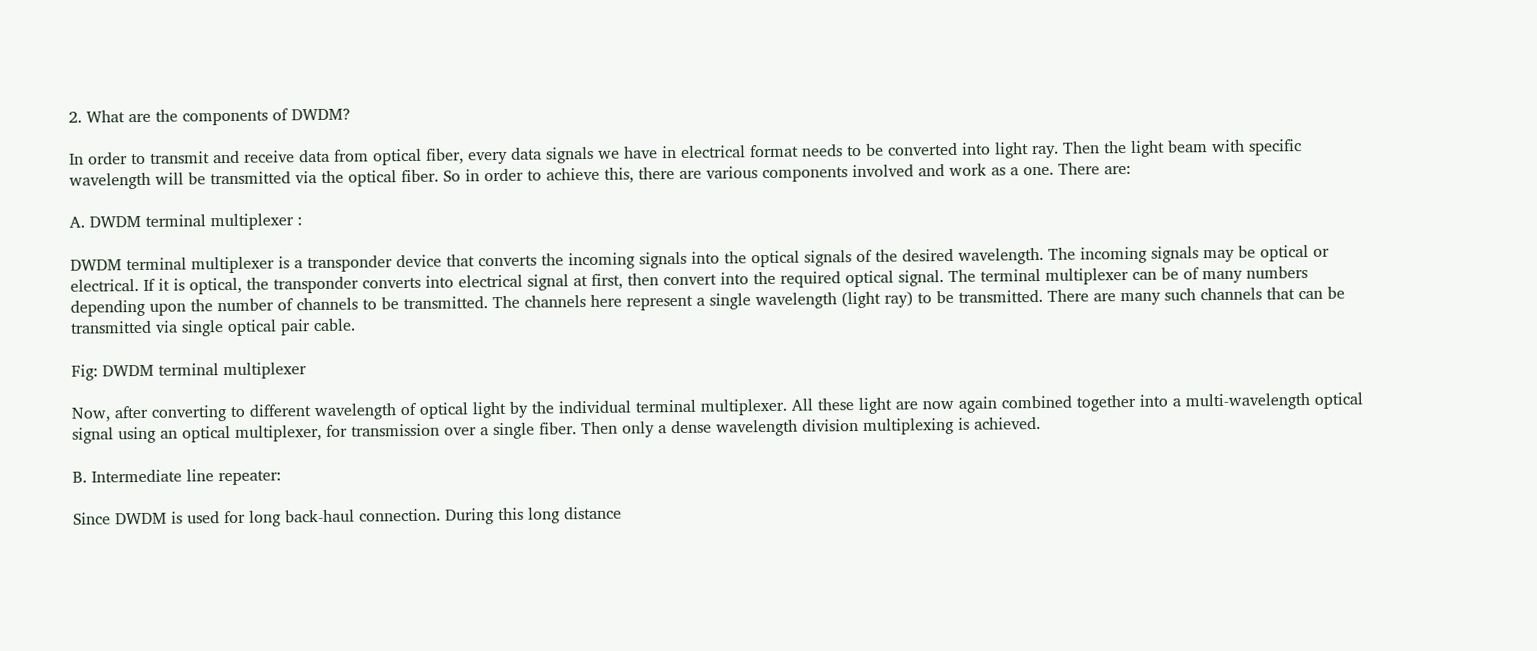2. What are the components of DWDM?

In order to transmit and receive data from optical fiber, every data signals we have in electrical format needs to be converted into light ray. Then the light beam with specific wavelength will be transmitted via the optical fiber. So in order to achieve this, there are various components involved and work as a one. There are:

A. DWDM terminal multiplexer :

DWDM terminal multiplexer is a transponder device that converts the incoming signals into the optical signals of the desired wavelength. The incoming signals may be optical or electrical. If it is optical, the transponder converts into electrical signal at first, then convert into the required optical signal. The terminal multiplexer can be of many numbers depending upon the number of channels to be transmitted. The channels here represent a single wavelength (light ray) to be transmitted. There are many such channels that can be transmitted via single optical pair cable.

Fig: DWDM terminal multiplexer

Now, after converting to different wavelength of optical light by the individual terminal multiplexer. All these light are now again combined together into a multi-wavelength optical signal using an optical multiplexer, for transmission over a single fiber. Then only a dense wavelength division multiplexing is achieved.

B. Intermediate line repeater:

Since DWDM is used for long back-haul connection. During this long distance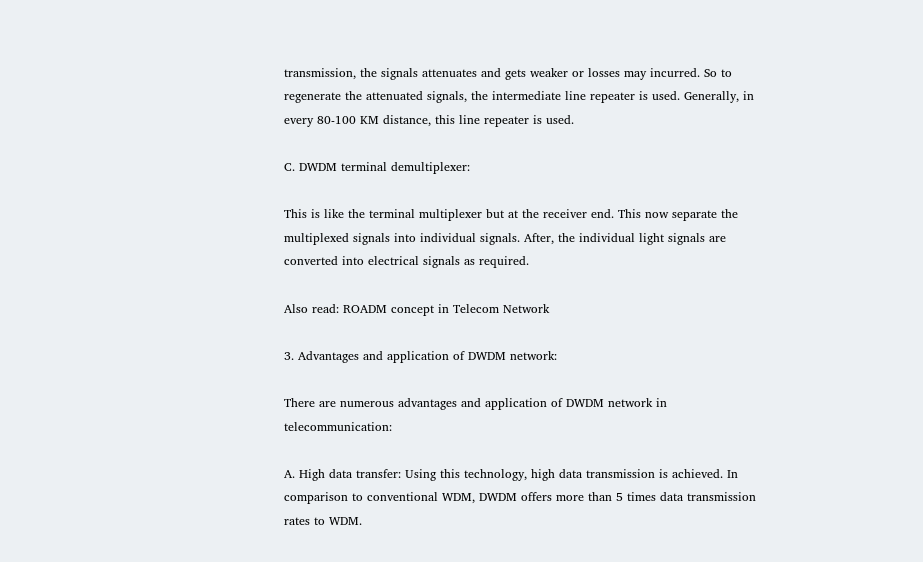transmission, the signals attenuates and gets weaker or losses may incurred. So to regenerate the attenuated signals, the intermediate line repeater is used. Generally, in every 80-100 KM distance, this line repeater is used.

C. DWDM terminal demultiplexer:

This is like the terminal multiplexer but at the receiver end. This now separate the multiplexed signals into individual signals. After, the individual light signals are converted into electrical signals as required.

Also read: ROADM concept in Telecom Network

3. Advantages and application of DWDM network:

There are numerous advantages and application of DWDM network in telecommunication:

A. High data transfer: Using this technology, high data transmission is achieved. In comparison to conventional WDM, DWDM offers more than 5 times data transmission rates to WDM.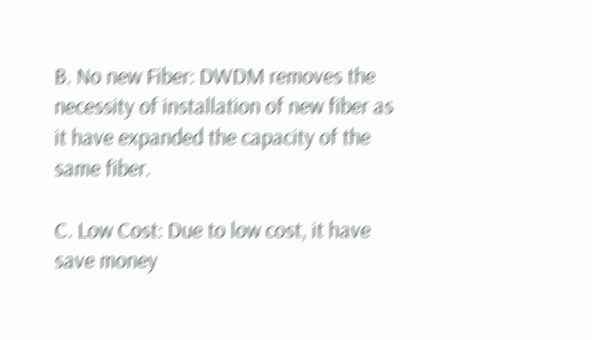B. No new Fiber: DWDM removes the necessity of installation of new fiber as it have expanded the capacity of the same fiber.

C. Low Cost: Due to low cost, it have save money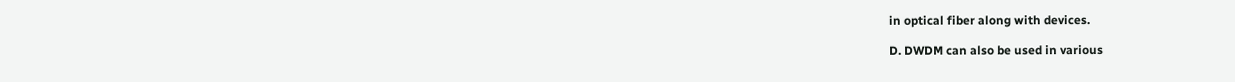in optical fiber along with devices.

D. DWDM can also be used in various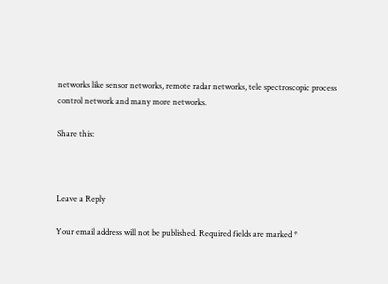networks like sensor networks, remote radar networks, tele spectroscopic process control network and many more networks.

Share this:



Leave a Reply

Your email address will not be published. Required fields are marked *